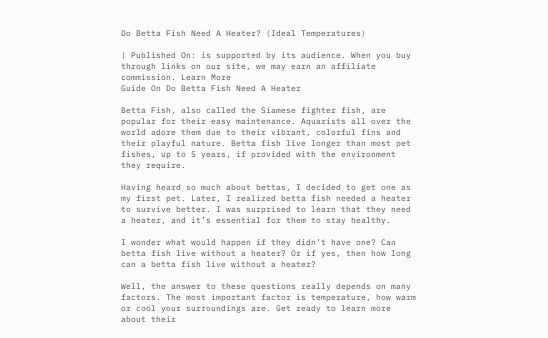Do Betta Fish Need A Heater? (Ideal Temperatures)

| Published On: is supported by its audience. When you buy through links on our site, we may earn an affiliate commission. Learn More
Guide On Do Betta Fish Need A Heater

Betta Fish, also called the Siamese fighter fish, are popular for their easy maintenance. Aquarists all over the world adore them due to their vibrant, colorful fins and their playful nature. Betta fish live longer than most pet fishes, up to 5 years, if provided with the environment they require.

Having heard so much about bettas, I decided to get one as my first pet. Later, I realized betta fish needed a heater to survive better. I was surprised to learn that they need a heater, and it’s essential for them to stay healthy.

I wonder what would happen if they didn’t have one? Can betta fish live without a heater? Or if yes, then how long can a betta fish live without a heater?

Well, the answer to these questions really depends on many factors. The most important factor is temperature, how warm or cool your surroundings are. Get ready to learn more about their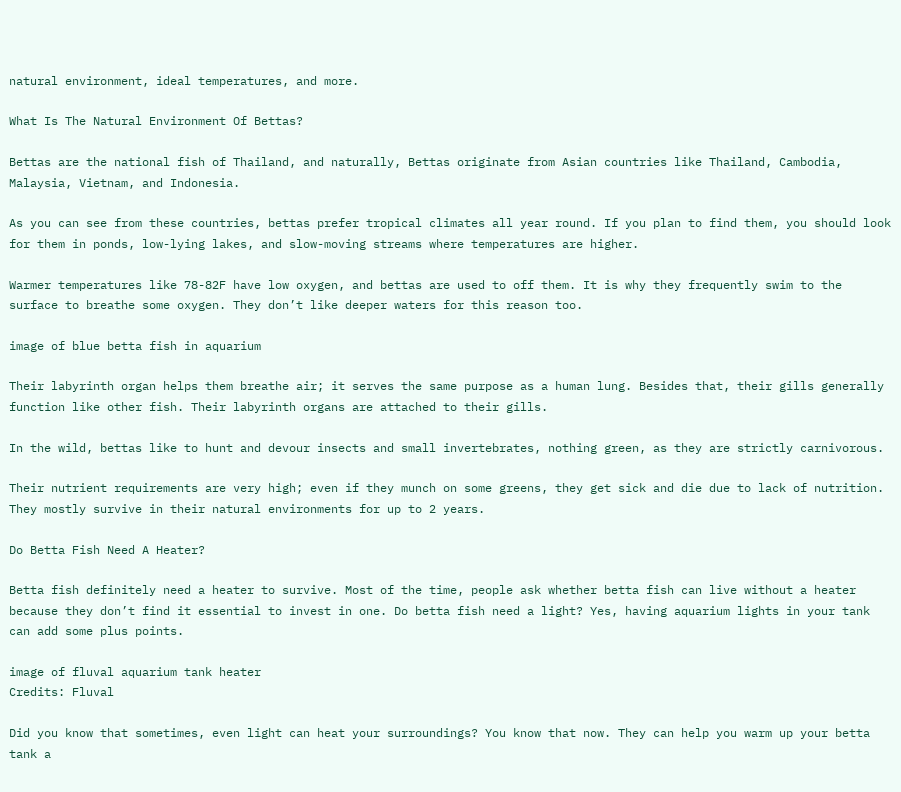natural environment, ideal temperatures, and more.

What Is The Natural Environment Of Bettas?

Bettas are the national fish of Thailand, and naturally, Bettas originate from Asian countries like Thailand, Cambodia, Malaysia, Vietnam, and Indonesia.

As you can see from these countries, bettas prefer tropical climates all year round. If you plan to find them, you should look for them in ponds, low-lying lakes, and slow-moving streams where temperatures are higher.

Warmer temperatures like 78-82F have low oxygen, and bettas are used to off them. It is why they frequently swim to the surface to breathe some oxygen. They don’t like deeper waters for this reason too.

image of blue betta fish in aquarium

Their labyrinth organ helps them breathe air; it serves the same purpose as a human lung. Besides that, their gills generally function like other fish. Their labyrinth organs are attached to their gills.

In the wild, bettas like to hunt and devour insects and small invertebrates, nothing green, as they are strictly carnivorous.

Their nutrient requirements are very high; even if they munch on some greens, they get sick and die due to lack of nutrition. They mostly survive in their natural environments for up to 2 years.

Do Betta Fish Need A Heater?

Betta fish definitely need a heater to survive. Most of the time, people ask whether betta fish can live without a heater because they don’t find it essential to invest in one. Do betta fish need a light? Yes, having aquarium lights in your tank can add some plus points.

image of fluval aquarium tank heater
Credits: Fluval

Did you know that sometimes, even light can heat your surroundings? You know that now. They can help you warm up your betta tank a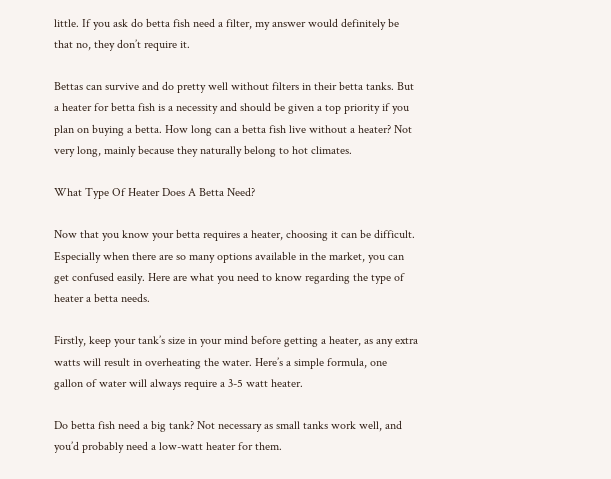little. If you ask do betta fish need a filter, my answer would definitely be that no, they don’t require it.

Bettas can survive and do pretty well without filters in their betta tanks. But a heater for betta fish is a necessity and should be given a top priority if you plan on buying a betta. How long can a betta fish live without a heater? Not very long, mainly because they naturally belong to hot climates.

What Type Of Heater Does A Betta Need?

Now that you know your betta requires a heater, choosing it can be difficult. Especially when there are so many options available in the market, you can get confused easily. Here are what you need to know regarding the type of heater a betta needs.

Firstly, keep your tank’s size in your mind before getting a heater, as any extra watts will result in overheating the water. Here’s a simple formula, one gallon of water will always require a 3-5 watt heater.

Do betta fish need a big tank? Not necessary as small tanks work well, and you’d probably need a low-watt heater for them.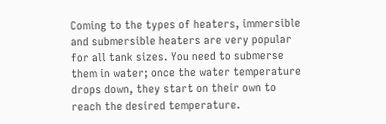Coming to the types of heaters, immersible and submersible heaters are very popular for all tank sizes. You need to submerse them in water; once the water temperature drops down, they start on their own to reach the desired temperature.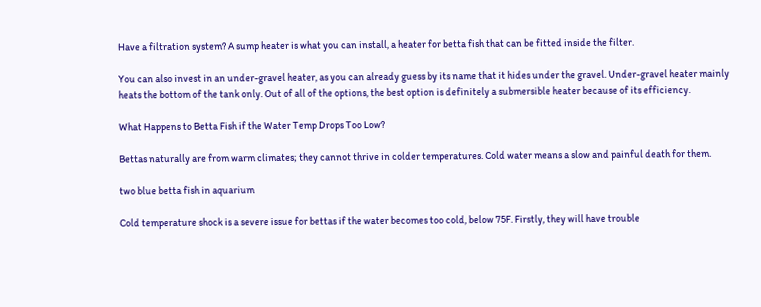Have a filtration system? A sump heater is what you can install, a heater for betta fish that can be fitted inside the filter.

You can also invest in an under-gravel heater, as you can already guess by its name that it hides under the gravel. Under-gravel heater mainly heats the bottom of the tank only. Out of all of the options, the best option is definitely a submersible heater because of its efficiency.

What Happens to Betta Fish if the Water Temp Drops Too Low?

Bettas naturally are from warm climates; they cannot thrive in colder temperatures. Cold water means a slow and painful death for them.

two blue betta fish in aquarium

Cold temperature shock is a severe issue for bettas if the water becomes too cold, below 75F. Firstly, they will have trouble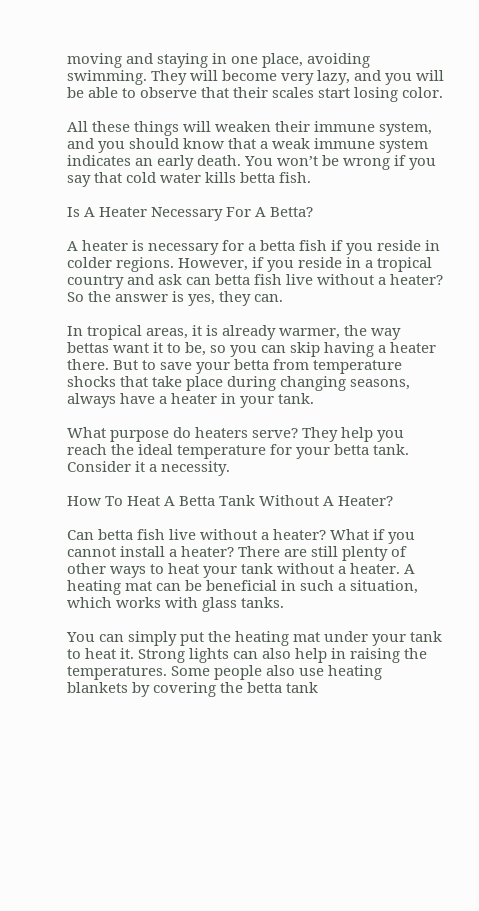moving and staying in one place, avoiding swimming. They will become very lazy, and you will be able to observe that their scales start losing color.

All these things will weaken their immune system, and you should know that a weak immune system indicates an early death. You won’t be wrong if you say that cold water kills betta fish.

Is A Heater Necessary For A Betta?

A heater is necessary for a betta fish if you reside in colder regions. However, if you reside in a tropical country and ask can betta fish live without a heater? So the answer is yes, they can.

In tropical areas, it is already warmer, the way bettas want it to be, so you can skip having a heater there. But to save your betta from temperature shocks that take place during changing seasons, always have a heater in your tank.

What purpose do heaters serve? They help you reach the ideal temperature for your betta tank. Consider it a necessity.

How To Heat A Betta Tank Without A Heater?

Can betta fish live without a heater? What if you cannot install a heater? There are still plenty of other ways to heat your tank without a heater. A heating mat can be beneficial in such a situation, which works with glass tanks.

You can simply put the heating mat under your tank to heat it. Strong lights can also help in raising the temperatures. Some people also use heating blankets by covering the betta tank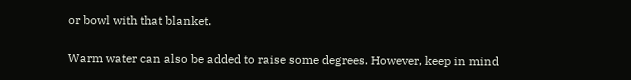or bowl with that blanket.

Warm water can also be added to raise some degrees. However, keep in mind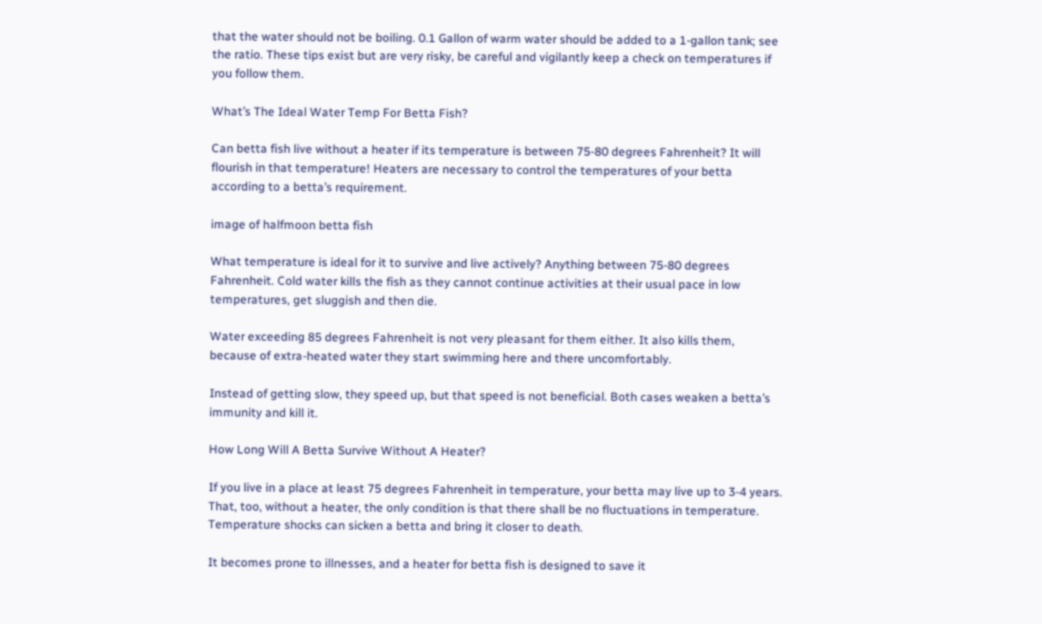that the water should not be boiling. 0.1 Gallon of warm water should be added to a 1-gallon tank; see the ratio. These tips exist but are very risky, be careful and vigilantly keep a check on temperatures if you follow them.

What’s The Ideal Water Temp For Betta Fish?

Can betta fish live without a heater if its temperature is between 75-80 degrees Fahrenheit? It will flourish in that temperature! Heaters are necessary to control the temperatures of your betta according to a betta’s requirement.

image of halfmoon betta fish

What temperature is ideal for it to survive and live actively? Anything between 75-80 degrees Fahrenheit. Cold water kills the fish as they cannot continue activities at their usual pace in low temperatures, get sluggish and then die.

Water exceeding 85 degrees Fahrenheit is not very pleasant for them either. It also kills them, because of extra-heated water they start swimming here and there uncomfortably.

Instead of getting slow, they speed up, but that speed is not beneficial. Both cases weaken a betta’s immunity and kill it.

How Long Will A Betta Survive Without A Heater?

If you live in a place at least 75 degrees Fahrenheit in temperature, your betta may live up to 3-4 years. That, too, without a heater, the only condition is that there shall be no fluctuations in temperature. Temperature shocks can sicken a betta and bring it closer to death.

It becomes prone to illnesses, and a heater for betta fish is designed to save it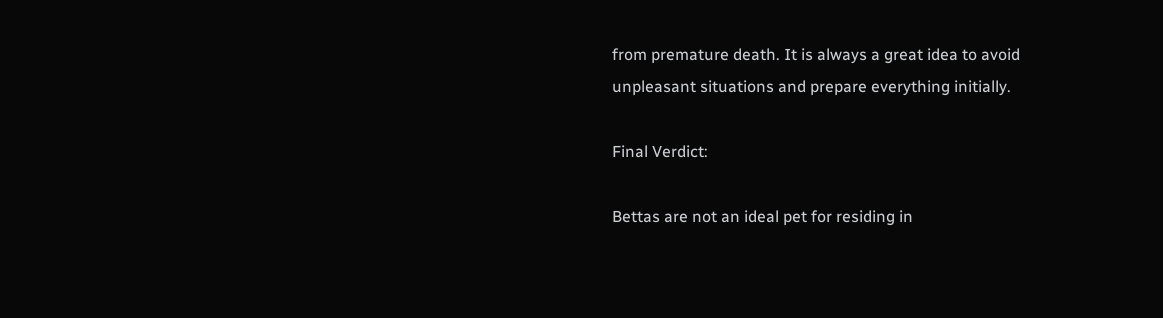from premature death. It is always a great idea to avoid unpleasant situations and prepare everything initially.

Final Verdict:

Bettas are not an ideal pet for residing in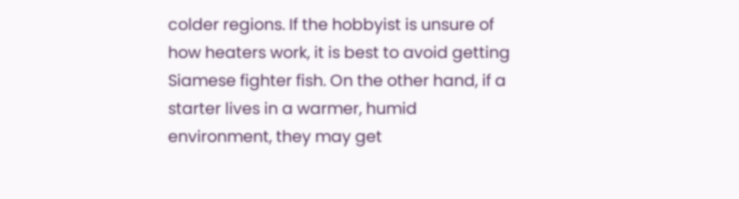colder regions. If the hobbyist is unsure of how heaters work, it is best to avoid getting Siamese fighter fish. On the other hand, if a starter lives in a warmer, humid environment, they may get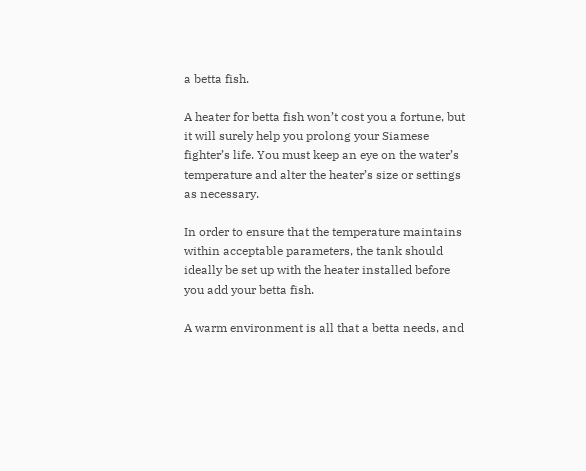a betta fish.

A heater for betta fish won’t cost you a fortune, but it will surely help you prolong your Siamese fighter’s life. You must keep an eye on the water’s temperature and alter the heater’s size or settings as necessary.

In order to ensure that the temperature maintains within acceptable parameters, the tank should ideally be set up with the heater installed before you add your betta fish.

A warm environment is all that a betta needs, and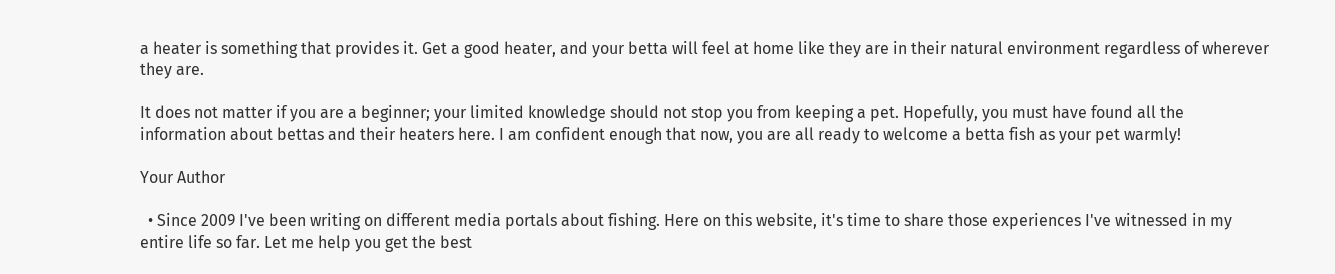a heater is something that provides it. Get a good heater, and your betta will feel at home like they are in their natural environment regardless of wherever they are.

It does not matter if you are a beginner; your limited knowledge should not stop you from keeping a pet. Hopefully, you must have found all the information about bettas and their heaters here. I am confident enough that now, you are all ready to welcome a betta fish as your pet warmly!

Your Author

  • Since 2009 I've been writing on different media portals about fishing. Here on this website, it's time to share those experiences I've witnessed in my entire life so far. Let me help you get the best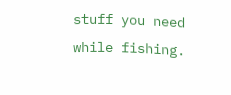stuff you need while fishing.